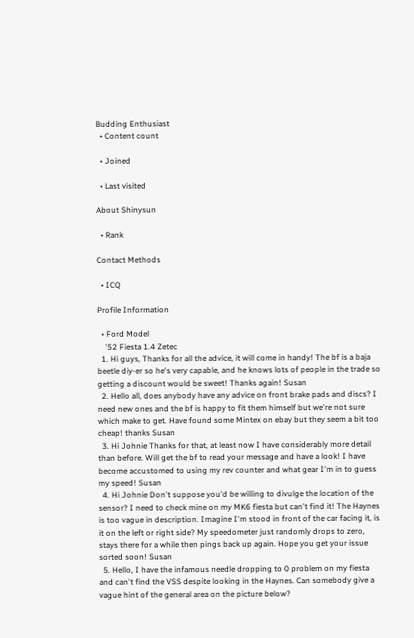Budding Enthusiast
  • Content count

  • Joined

  • Last visited

About Shinysun

  • Rank

Contact Methods

  • ICQ

Profile Information

  • Ford Model
    '52 Fiesta 1.4 Zetec
  1. Hi guys, Thanks for all the advice, it will come in handy! The bf is a baja beetle diy-er so he's very capable, and he knows lots of people in the trade so getting a discount would be sweet! Thanks again! Susan
  2. Hello all, does anybody have any advice on front brake pads and discs? I need new ones and the bf is happy to fit them himself but we're not sure which make to get. Have found some Mintex on ebay but they seem a bit too cheap! thanks Susan
  3. Hi Johnie Thanks for that, at least now I have considerably more detail than before. Will get the bf to read your message and have a look! I have become accustomed to using my rev counter and what gear I'm in to guess my speed! Susan
  4. Hi Johnie Don't suppose you'd be willing to divulge the location of the sensor? I need to check mine on my MK6 fiesta but can't find it! The Haynes is too vague in description. Imagine I'm stood in front of the car facing it, is it on the left or right side? My speedometer just randomly drops to zero, stays there for a while then pings back up again. Hope you get your issue sorted soon! Susan
  5. Hello, I have the infamous needle dropping to 0 problem on my fiesta and can't find the VSS despite looking in the Haynes. Can somebody give a vague hint of the general area on the picture below?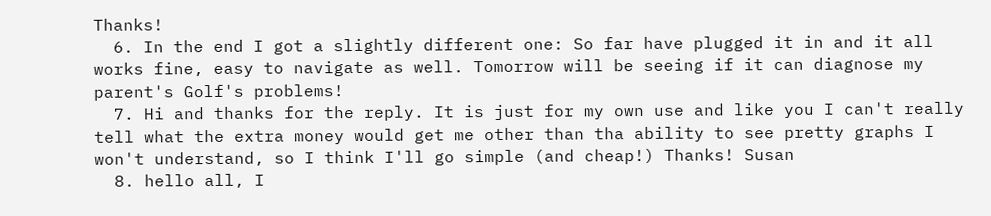Thanks!
  6. In the end I got a slightly different one: So far have plugged it in and it all works fine, easy to navigate as well. Tomorrow will be seeing if it can diagnose my parent's Golf's problems!
  7. Hi and thanks for the reply. It is just for my own use and like you I can't really tell what the extra money would get me other than tha ability to see pretty graphs I won't understand, so I think I'll go simple (and cheap!) Thanks! Susan
  8. hello all, I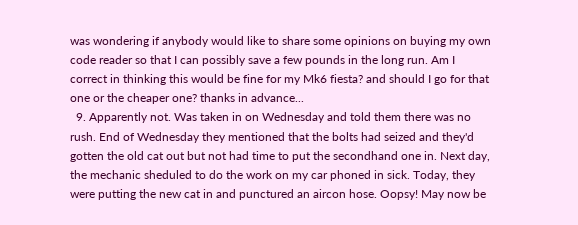was wondering if anybody would like to share some opinions on buying my own code reader so that I can possibly save a few pounds in the long run. Am I correct in thinking this would be fine for my Mk6 fiesta? and should I go for that one or the cheaper one? thanks in advance...
  9. Apparently not. Was taken in on Wednesday and told them there was no rush. End of Wednesday they mentioned that the bolts had seized and they'd gotten the old cat out but not had time to put the secondhand one in. Next day, the mechanic sheduled to do the work on my car phoned in sick. Today, they were putting the new cat in and punctured an aircon hose. Oopsy! May now be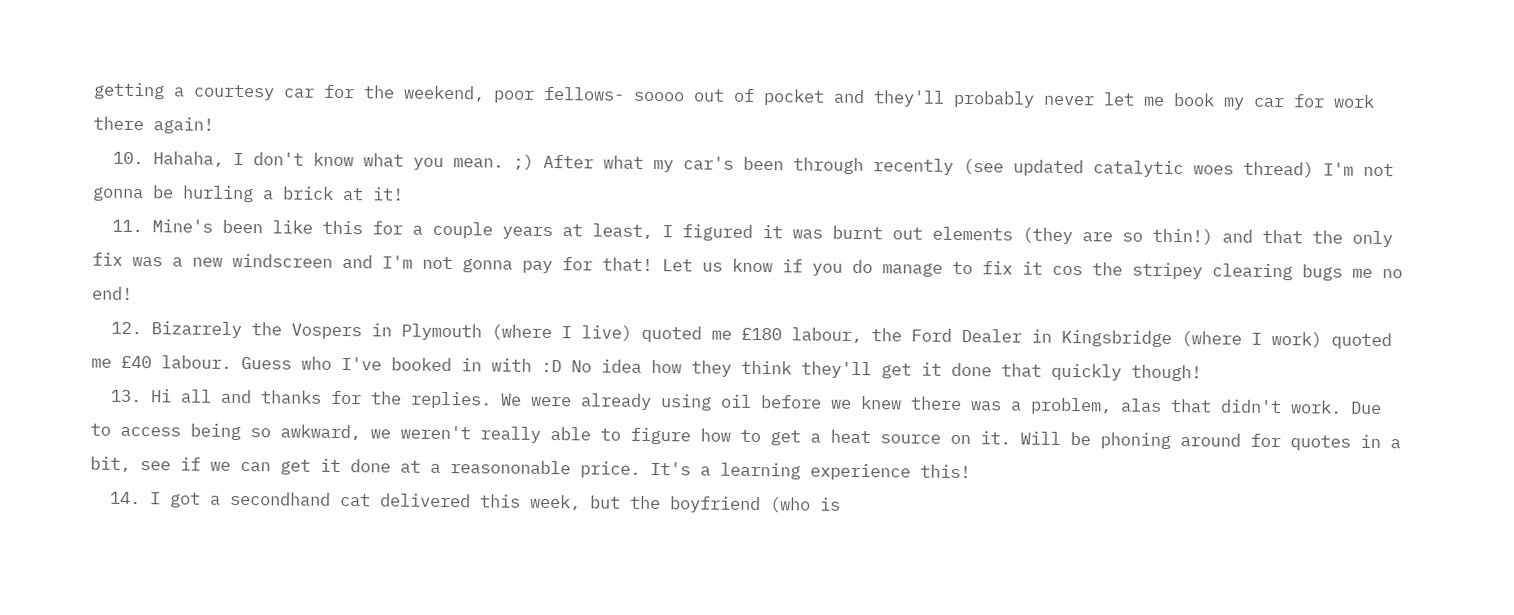getting a courtesy car for the weekend, poor fellows- soooo out of pocket and they'll probably never let me book my car for work there again!
  10. Hahaha, I don't know what you mean. ;) After what my car's been through recently (see updated catalytic woes thread) I'm not gonna be hurling a brick at it!
  11. Mine's been like this for a couple years at least, I figured it was burnt out elements (they are so thin!) and that the only fix was a new windscreen and I'm not gonna pay for that! Let us know if you do manage to fix it cos the stripey clearing bugs me no end!
  12. Bizarrely the Vospers in Plymouth (where I live) quoted me £180 labour, the Ford Dealer in Kingsbridge (where I work) quoted me £40 labour. Guess who I've booked in with :D No idea how they think they'll get it done that quickly though!
  13. Hi all and thanks for the replies. We were already using oil before we knew there was a problem, alas that didn't work. Due to access being so awkward, we weren't really able to figure how to get a heat source on it. Will be phoning around for quotes in a bit, see if we can get it done at a reasononable price. It's a learning experience this!
  14. I got a secondhand cat delivered this week, but the boyfriend (who is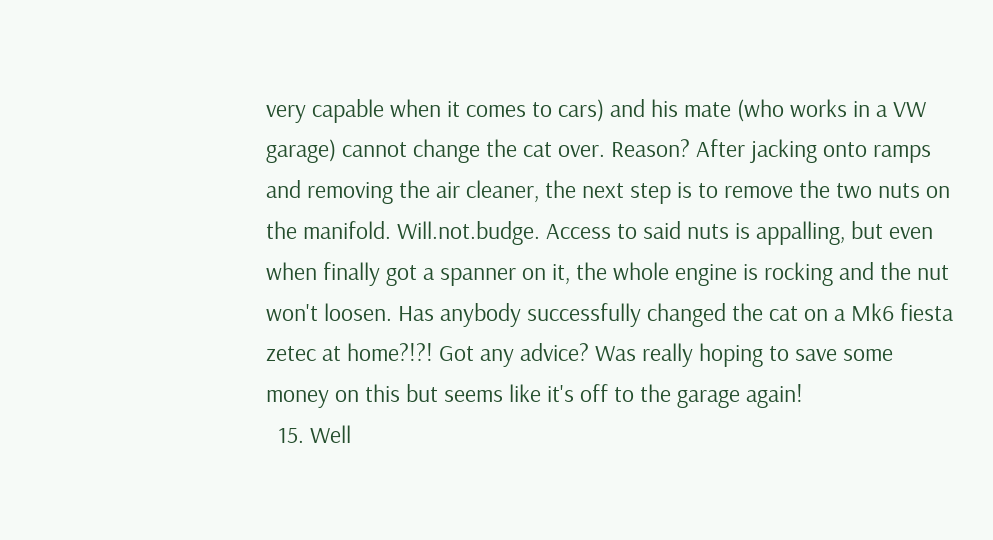very capable when it comes to cars) and his mate (who works in a VW garage) cannot change the cat over. Reason? After jacking onto ramps and removing the air cleaner, the next step is to remove the two nuts on the manifold. Will.not.budge. Access to said nuts is appalling, but even when finally got a spanner on it, the whole engine is rocking and the nut won't loosen. Has anybody successfully changed the cat on a Mk6 fiesta zetec at home?!?! Got any advice? Was really hoping to save some money on this but seems like it's off to the garage again!
  15. Well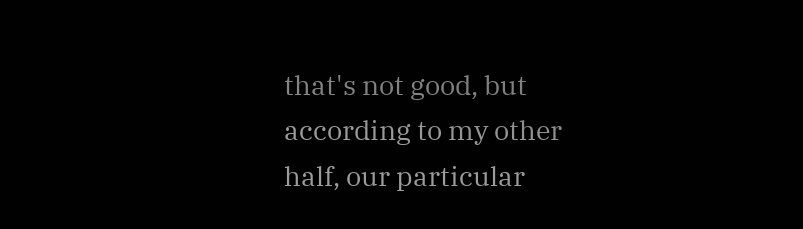that's not good, but according to my other half, our particular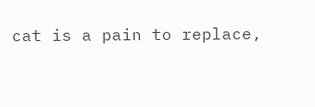cat is a pain to replace,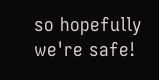so hopefully we're safe!